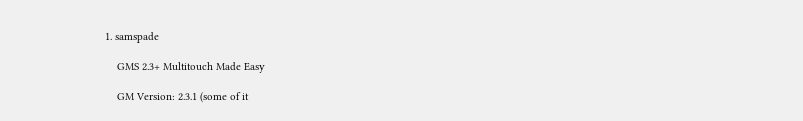1. samspade

    GMS 2.3+ Multitouch Made Easy

    GM Version: 2.3.1 (some of it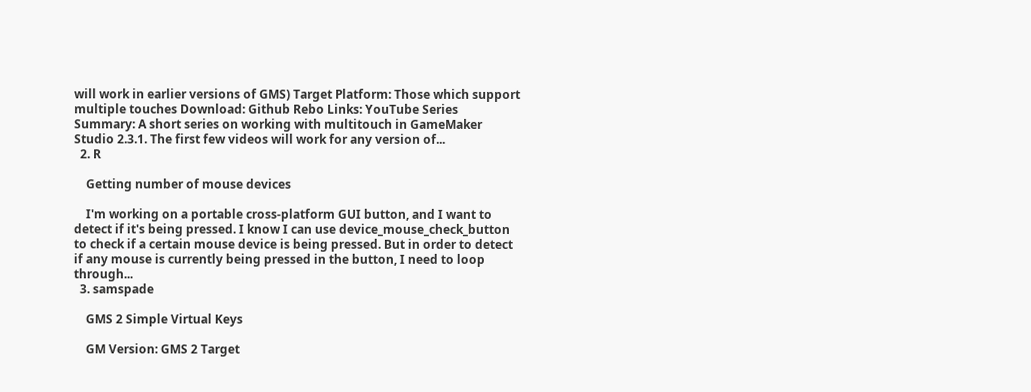will work in earlier versions of GMS) Target Platform: Those which support multiple touches Download: Github Rebo Links: YouTube Series Summary: A short series on working with multitouch in GameMaker Studio 2.3.1. The first few videos will work for any version of...
  2. R

    Getting number of mouse devices

    I'm working on a portable cross-platform GUI button, and I want to detect if it's being pressed. I know I can use device_mouse_check_button to check if a certain mouse device is being pressed. But in order to detect if any mouse is currently being pressed in the button, I need to loop through...
  3. samspade

    GMS 2 Simple Virtual Keys

    GM Version: GMS 2 Target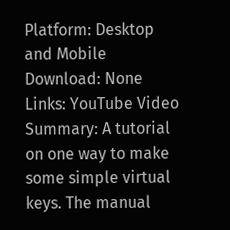Platform: Desktop and Mobile Download: None Links: YouTube Video Summary: A tutorial on one way to make some simple virtual keys. The manual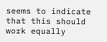seems to indicate that this should work equally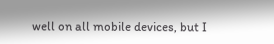well on all mobile devices, but I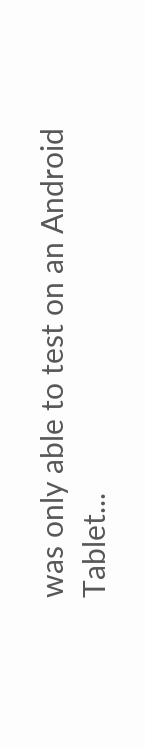was only able to test on an Android Tablet...